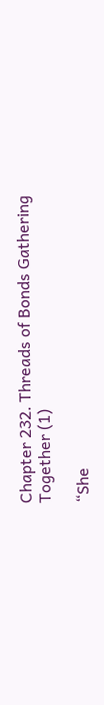Chapter 232. Threads of Bonds Gathering Together (1)

“She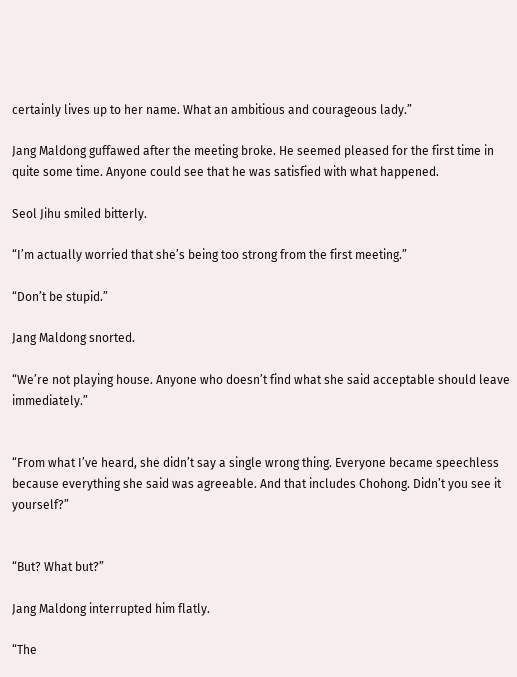certainly lives up to her name. What an ambitious and courageous lady.”

Jang Maldong guffawed after the meeting broke. He seemed pleased for the first time in quite some time. Anyone could see that he was satisfied with what happened.

Seol Jihu smiled bitterly.

“I’m actually worried that she’s being too strong from the first meeting.”

“Don’t be stupid.”

Jang Maldong snorted.

“We’re not playing house. Anyone who doesn’t find what she said acceptable should leave immediately.”


“From what I’ve heard, she didn’t say a single wrong thing. Everyone became speechless because everything she said was agreeable. And that includes Chohong. Didn’t you see it yourself?”


“But? What but?”

Jang Maldong interrupted him flatly.

“The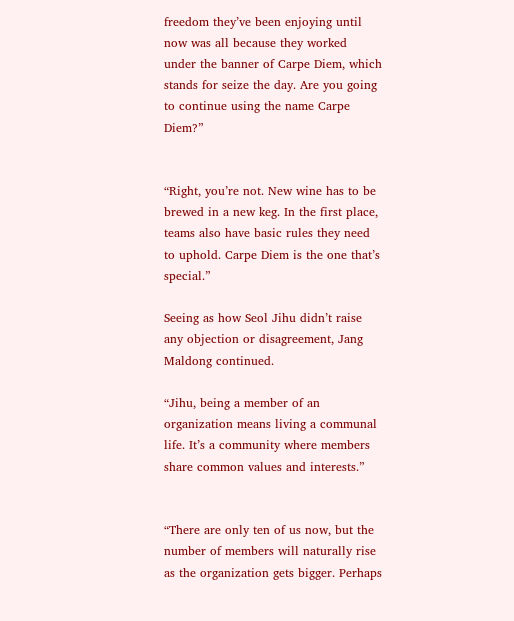freedom they’ve been enjoying until now was all because they worked under the banner of Carpe Diem, which stands for seize the day. Are you going to continue using the name Carpe Diem?”


“Right, you’re not. New wine has to be brewed in a new keg. In the first place, teams also have basic rules they need to uphold. Carpe Diem is the one that’s special.”

Seeing as how Seol Jihu didn’t raise any objection or disagreement, Jang Maldong continued.

“Jihu, being a member of an organization means living a communal life. It’s a community where members share common values and interests.”


“There are only ten of us now, but the number of members will naturally rise as the organization gets bigger. Perhaps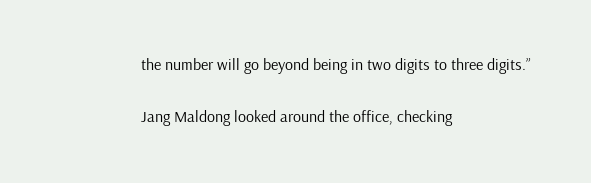the number will go beyond being in two digits to three digits.”

Jang Maldong looked around the office, checking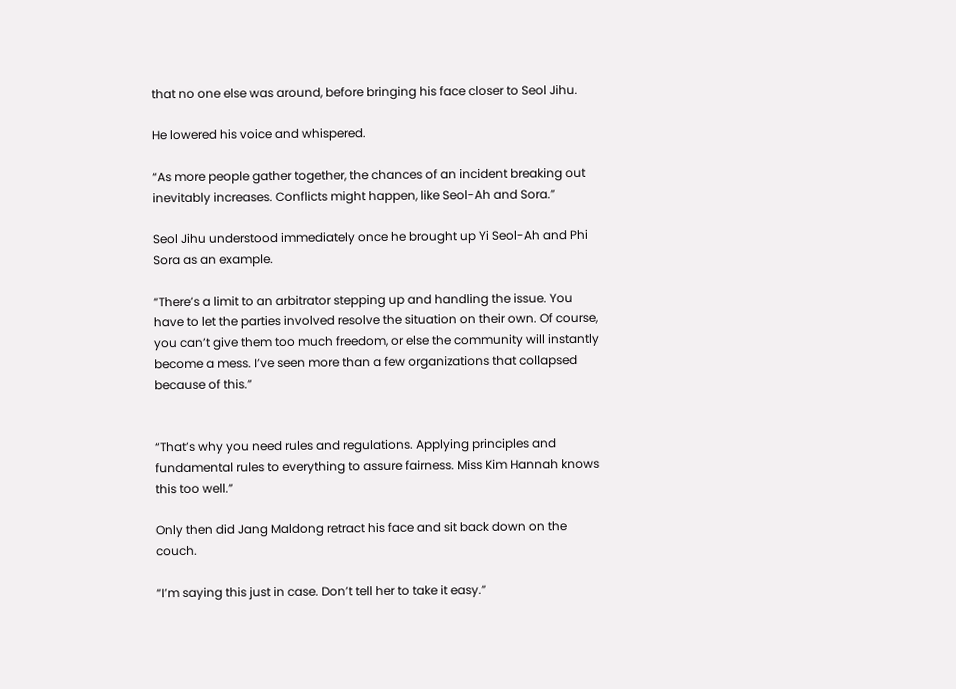that no one else was around, before bringing his face closer to Seol Jihu.

He lowered his voice and whispered.

“As more people gather together, the chances of an incident breaking out inevitably increases. Conflicts might happen, like Seol-Ah and Sora.”

Seol Jihu understood immediately once he brought up Yi Seol-Ah and Phi Sora as an example.

“There’s a limit to an arbitrator stepping up and handling the issue. You have to let the parties involved resolve the situation on their own. Of course, you can’t give them too much freedom, or else the community will instantly become a mess. I’ve seen more than a few organizations that collapsed because of this.”


“That’s why you need rules and regulations. Applying principles and fundamental rules to everything to assure fairness. Miss Kim Hannah knows this too well.”

Only then did Jang Maldong retract his face and sit back down on the couch.

“I’m saying this just in case. Don’t tell her to take it easy.”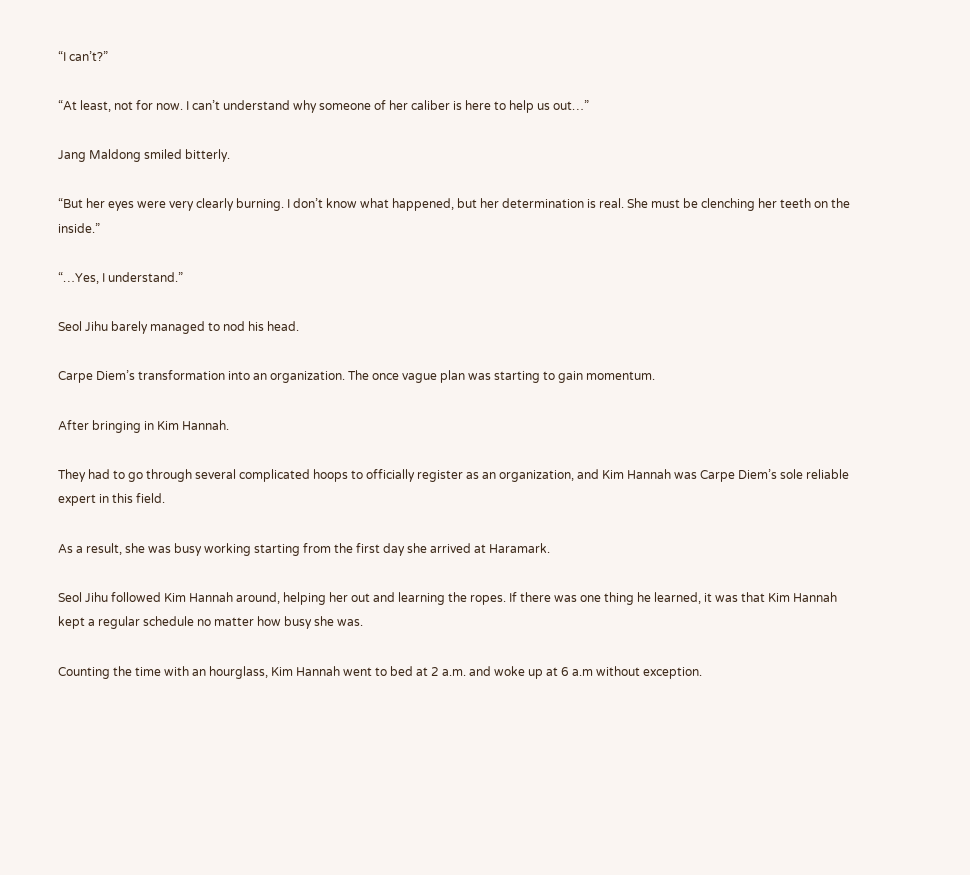“I can’t?”

“At least, not for now. I can’t understand why someone of her caliber is here to help us out…”

Jang Maldong smiled bitterly.

“But her eyes were very clearly burning. I don’t know what happened, but her determination is real. She must be clenching her teeth on the inside.”

“…Yes, I understand.”

Seol Jihu barely managed to nod his head.

Carpe Diem’s transformation into an organization. The once vague plan was starting to gain momentum.

After bringing in Kim Hannah.

They had to go through several complicated hoops to officially register as an organization, and Kim Hannah was Carpe Diem’s sole reliable expert in this field.

As a result, she was busy working starting from the first day she arrived at Haramark.

Seol Jihu followed Kim Hannah around, helping her out and learning the ropes. If there was one thing he learned, it was that Kim Hannah kept a regular schedule no matter how busy she was.

Counting the time with an hourglass, Kim Hannah went to bed at 2 a.m. and woke up at 6 a.m without exception.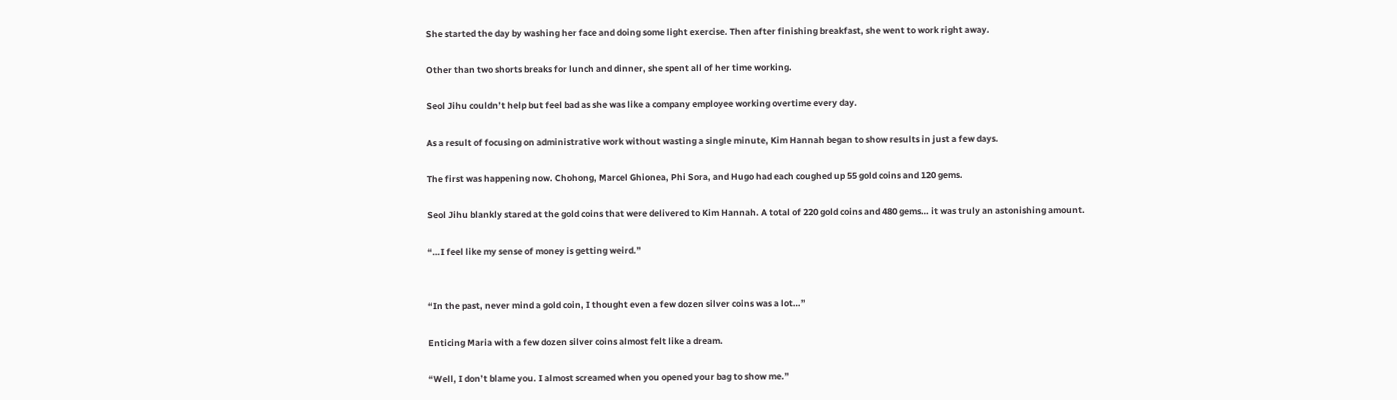She started the day by washing her face and doing some light exercise. Then after finishing breakfast, she went to work right away.

Other than two shorts breaks for lunch and dinner, she spent all of her time working.

Seol Jihu couldn’t help but feel bad as she was like a company employee working overtime every day.

As a result of focusing on administrative work without wasting a single minute, Kim Hannah began to show results in just a few days.

The first was happening now. Chohong, Marcel Ghionea, Phi Sora, and Hugo had each coughed up 55 gold coins and 120 gems.

Seol Jihu blankly stared at the gold coins that were delivered to Kim Hannah. A total of 220 gold coins and 480 gems… it was truly an astonishing amount.

“…I feel like my sense of money is getting weird.”


“In the past, never mind a gold coin, I thought even a few dozen silver coins was a lot…”

Enticing Maria with a few dozen silver coins almost felt like a dream.

“Well, I don’t blame you. I almost screamed when you opened your bag to show me.”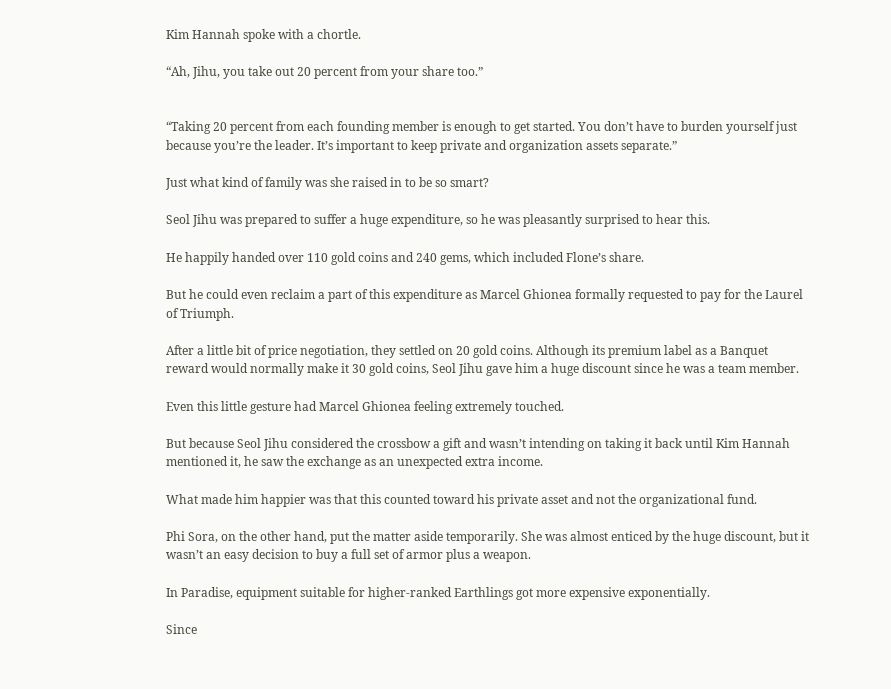Kim Hannah spoke with a chortle.

“Ah, Jihu, you take out 20 percent from your share too.”


“Taking 20 percent from each founding member is enough to get started. You don’t have to burden yourself just because you’re the leader. It’s important to keep private and organization assets separate.”

Just what kind of family was she raised in to be so smart?

Seol Jihu was prepared to suffer a huge expenditure, so he was pleasantly surprised to hear this.

He happily handed over 110 gold coins and 240 gems, which included Flone’s share.

But he could even reclaim a part of this expenditure as Marcel Ghionea formally requested to pay for the Laurel of Triumph.

After a little bit of price negotiation, they settled on 20 gold coins. Although its premium label as a Banquet reward would normally make it 30 gold coins, Seol Jihu gave him a huge discount since he was a team member.

Even this little gesture had Marcel Ghionea feeling extremely touched.

But because Seol Jihu considered the crossbow a gift and wasn’t intending on taking it back until Kim Hannah mentioned it, he saw the exchange as an unexpected extra income.

What made him happier was that this counted toward his private asset and not the organizational fund.

Phi Sora, on the other hand, put the matter aside temporarily. She was almost enticed by the huge discount, but it wasn’t an easy decision to buy a full set of armor plus a weapon.

In Paradise, equipment suitable for higher-ranked Earthlings got more expensive exponentially.

Since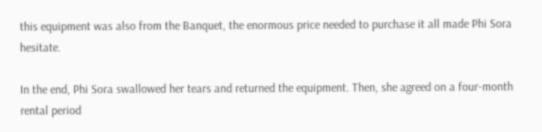this equipment was also from the Banquet, the enormous price needed to purchase it all made Phi Sora hesitate.

In the end, Phi Sora swallowed her tears and returned the equipment. Then, she agreed on a four-month rental period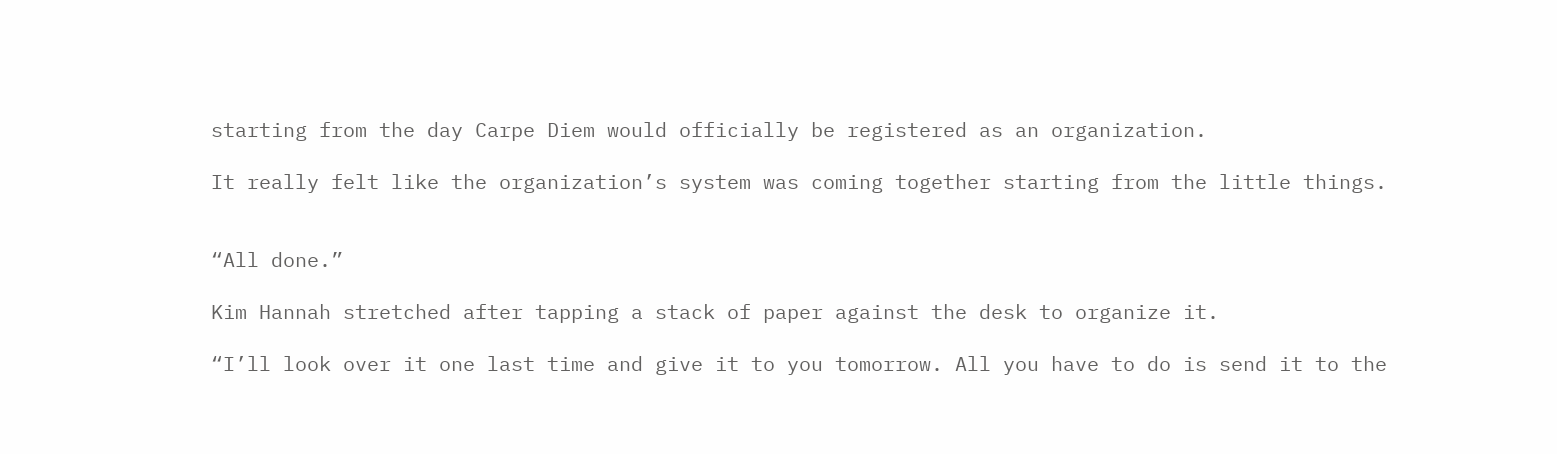starting from the day Carpe Diem would officially be registered as an organization.

It really felt like the organization’s system was coming together starting from the little things.


“All done.”

Kim Hannah stretched after tapping a stack of paper against the desk to organize it.

“I’ll look over it one last time and give it to you tomorrow. All you have to do is send it to the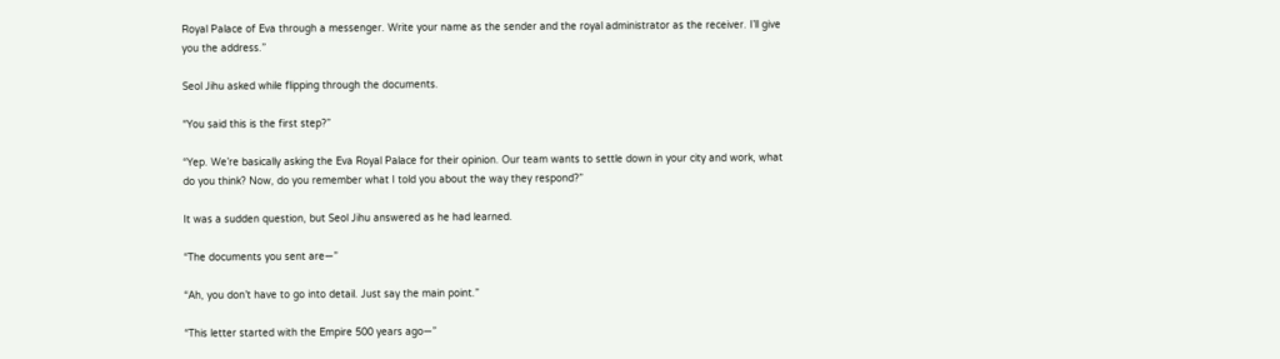Royal Palace of Eva through a messenger. Write your name as the sender and the royal administrator as the receiver. I’ll give you the address.”

Seol Jihu asked while flipping through the documents.

“You said this is the first step?”

“Yep. We’re basically asking the Eva Royal Palace for their opinion. Our team wants to settle down in your city and work, what do you think? Now, do you remember what I told you about the way they respond?”

It was a sudden question, but Seol Jihu answered as he had learned.

“The documents you sent are—”

“Ah, you don’t have to go into detail. Just say the main point.”

“This letter started with the Empire 500 years ago—”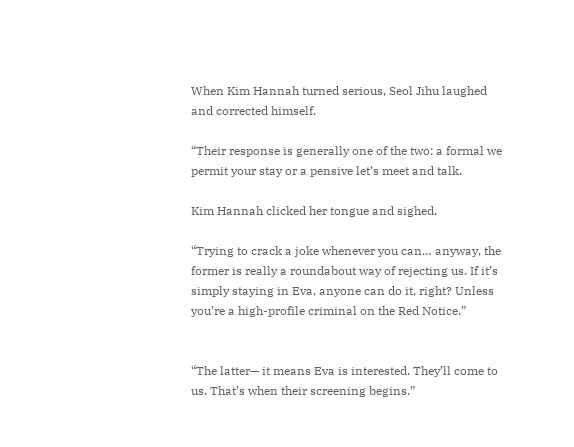When Kim Hannah turned serious, Seol Jihu laughed and corrected himself.

“Their response is generally one of the two: a formal we permit your stay or a pensive let’s meet and talk.

Kim Hannah clicked her tongue and sighed.

“Trying to crack a joke whenever you can… anyway, the former is really a roundabout way of rejecting us. If it’s simply staying in Eva, anyone can do it, right? Unless you’re a high-profile criminal on the Red Notice.”


“The latter— it means Eva is interested. They’ll come to us. That’s when their screening begins.”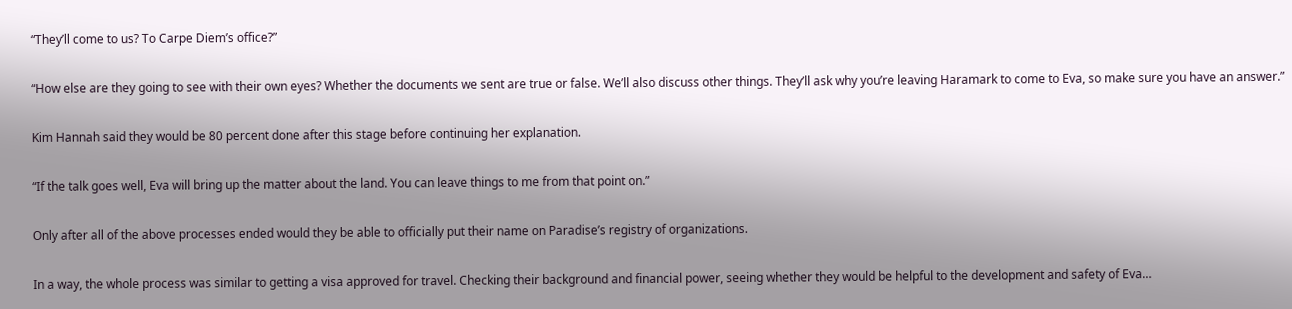“They’ll come to us? To Carpe Diem’s office?”

“How else are they going to see with their own eyes? Whether the documents we sent are true or false. We’ll also discuss other things. They’ll ask why you’re leaving Haramark to come to Eva, so make sure you have an answer.”

Kim Hannah said they would be 80 percent done after this stage before continuing her explanation.

“If the talk goes well, Eva will bring up the matter about the land. You can leave things to me from that point on.”

Only after all of the above processes ended would they be able to officially put their name on Paradise’s registry of organizations.

In a way, the whole process was similar to getting a visa approved for travel. Checking their background and financial power, seeing whether they would be helpful to the development and safety of Eva…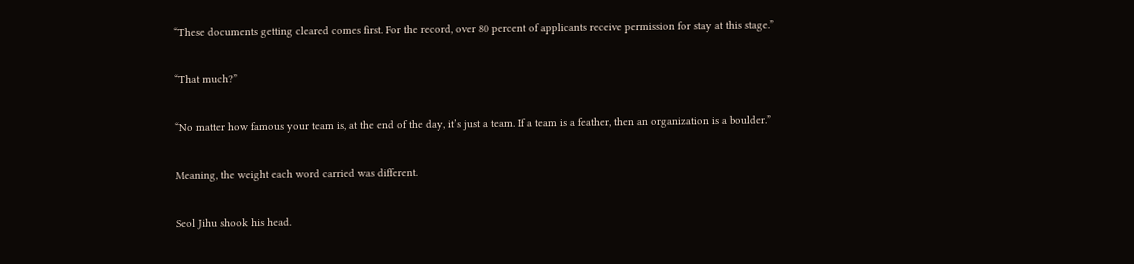“These documents getting cleared comes first. For the record, over 80 percent of applicants receive permission for stay at this stage.”

“That much?”

“No matter how famous your team is, at the end of the day, it’s just a team. If a team is a feather, then an organization is a boulder.”

Meaning, the weight each word carried was different.

Seol Jihu shook his head.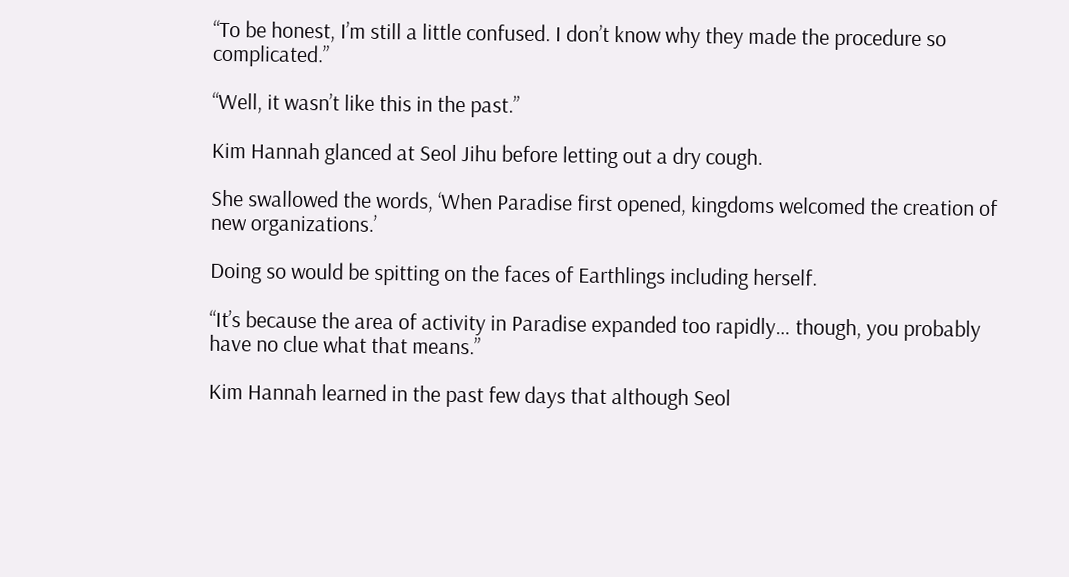“To be honest, I’m still a little confused. I don’t know why they made the procedure so complicated.”

“Well, it wasn’t like this in the past.”

Kim Hannah glanced at Seol Jihu before letting out a dry cough.

She swallowed the words, ‘When Paradise first opened, kingdoms welcomed the creation of new organizations.’

Doing so would be spitting on the faces of Earthlings including herself.

“It’s because the area of activity in Paradise expanded too rapidly… though, you probably have no clue what that means.”

Kim Hannah learned in the past few days that although Seol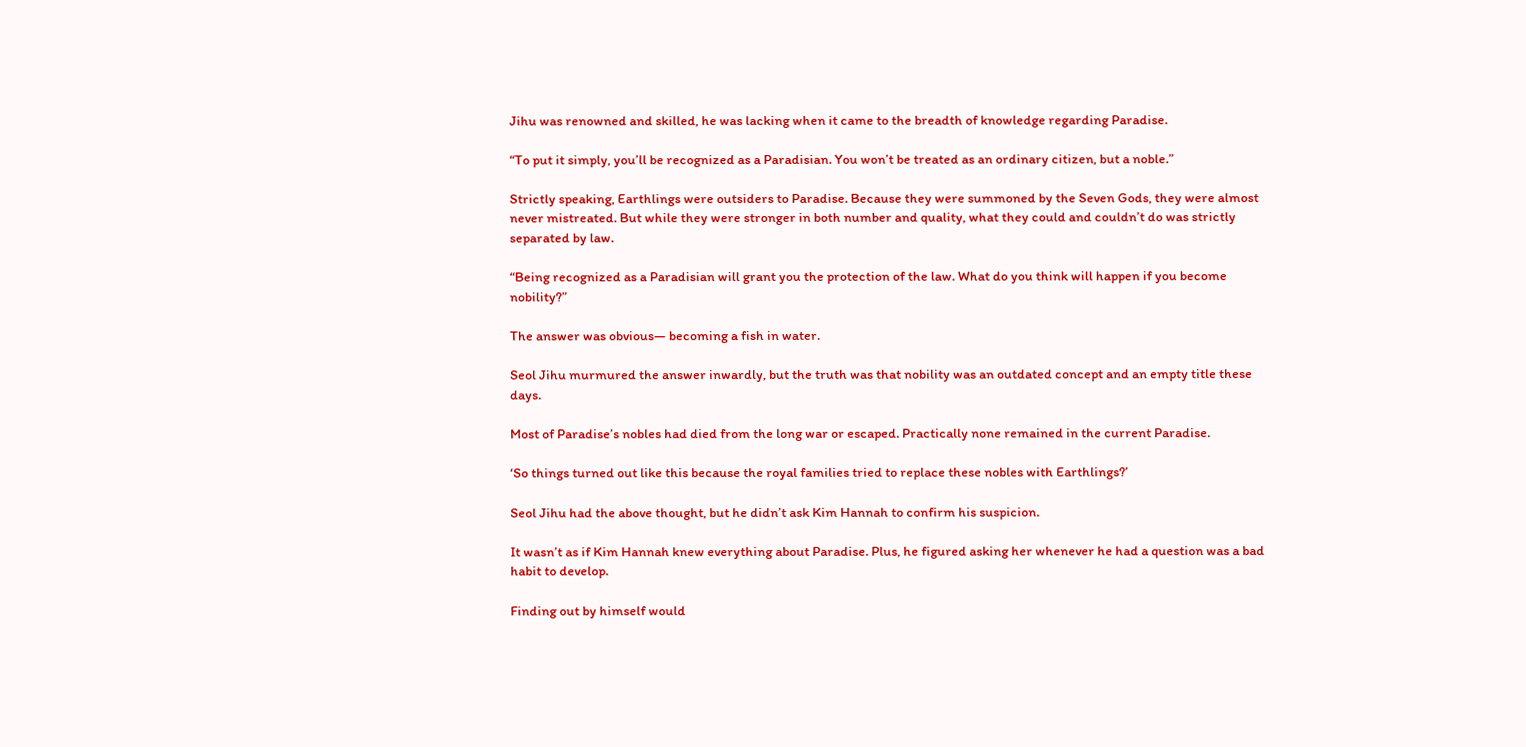Jihu was renowned and skilled, he was lacking when it came to the breadth of knowledge regarding Paradise.

“To put it simply, you’ll be recognized as a Paradisian. You won’t be treated as an ordinary citizen, but a noble.”

Strictly speaking, Earthlings were outsiders to Paradise. Because they were summoned by the Seven Gods, they were almost never mistreated. But while they were stronger in both number and quality, what they could and couldn’t do was strictly separated by law.

“Being recognized as a Paradisian will grant you the protection of the law. What do you think will happen if you become nobility?”

The answer was obvious— becoming a fish in water.

Seol Jihu murmured the answer inwardly, but the truth was that nobility was an outdated concept and an empty title these days.

Most of Paradise’s nobles had died from the long war or escaped. Practically none remained in the current Paradise.

‘So things turned out like this because the royal families tried to replace these nobles with Earthlings?’

Seol Jihu had the above thought, but he didn’t ask Kim Hannah to confirm his suspicion.

It wasn’t as if Kim Hannah knew everything about Paradise. Plus, he figured asking her whenever he had a question was a bad habit to develop.

Finding out by himself would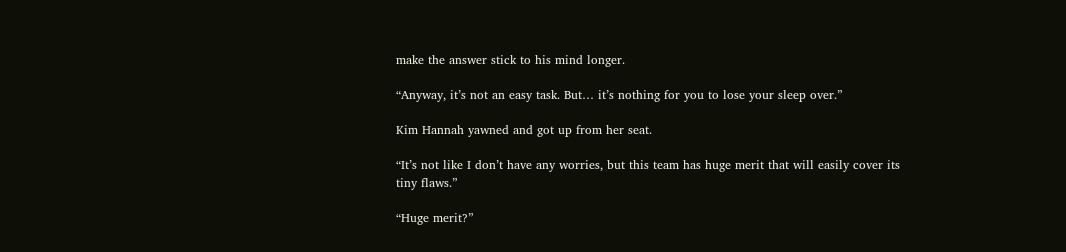make the answer stick to his mind longer.

“Anyway, it’s not an easy task. But… it’s nothing for you to lose your sleep over.”

Kim Hannah yawned and got up from her seat.

“It’s not like I don’t have any worries, but this team has huge merit that will easily cover its tiny flaws.”

“Huge merit?”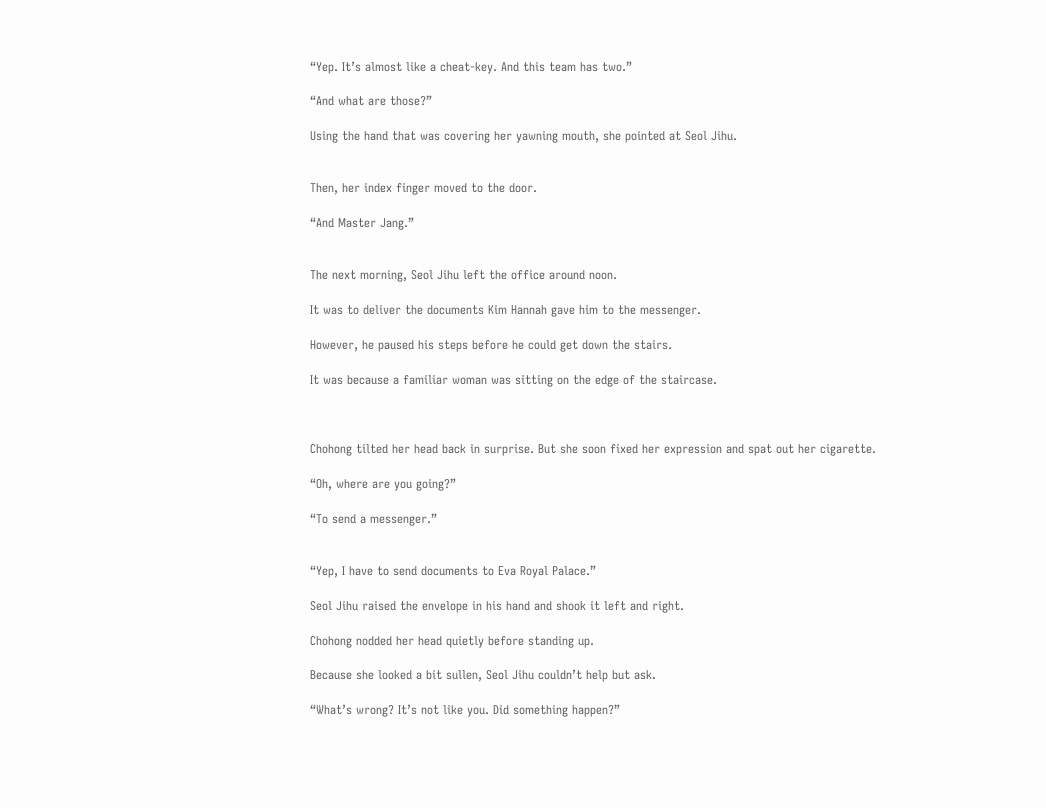“Yep. It’s almost like a cheat-key. And this team has two.”

“And what are those?”

Using the hand that was covering her yawning mouth, she pointed at Seol Jihu.


Then, her index finger moved to the door.

“And Master Jang.”


The next morning, Seol Jihu left the office around noon.

It was to deliver the documents Kim Hannah gave him to the messenger.

However, he paused his steps before he could get down the stairs.

It was because a familiar woman was sitting on the edge of the staircase.



Chohong tilted her head back in surprise. But she soon fixed her expression and spat out her cigarette.

“Oh, where are you going?”

“To send a messenger.”


“Yep, I have to send documents to Eva Royal Palace.”

Seol Jihu raised the envelope in his hand and shook it left and right.

Chohong nodded her head quietly before standing up.

Because she looked a bit sullen, Seol Jihu couldn’t help but ask.

“What’s wrong? It’s not like you. Did something happen?”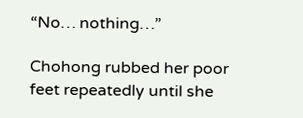“No… nothing…”

Chohong rubbed her poor feet repeatedly until she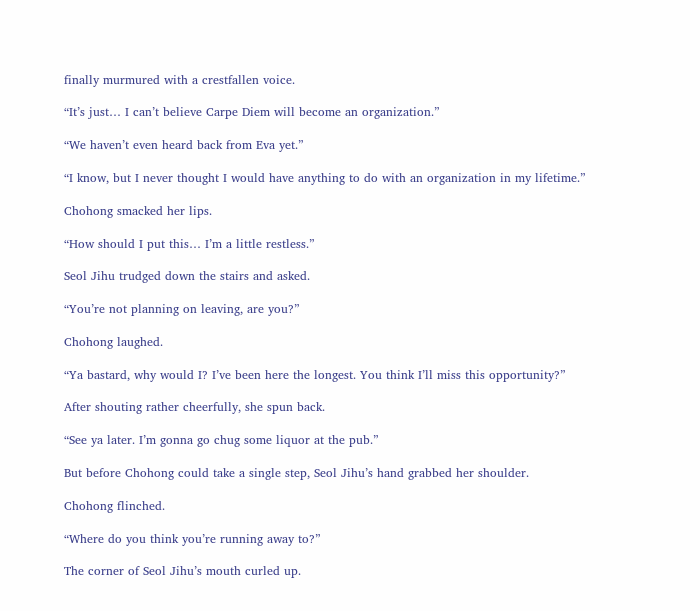finally murmured with a crestfallen voice.

“It’s just… I can’t believe Carpe Diem will become an organization.”

“We haven’t even heard back from Eva yet.”

“I know, but I never thought I would have anything to do with an organization in my lifetime.”

Chohong smacked her lips.

“How should I put this… I’m a little restless.”

Seol Jihu trudged down the stairs and asked.

“You’re not planning on leaving, are you?”

Chohong laughed.

“Ya bastard, why would I? I’ve been here the longest. You think I’ll miss this opportunity?”

After shouting rather cheerfully, she spun back.

“See ya later. I’m gonna go chug some liquor at the pub.”

But before Chohong could take a single step, Seol Jihu’s hand grabbed her shoulder.

Chohong flinched.

“Where do you think you’re running away to?”

The corner of Seol Jihu’s mouth curled up.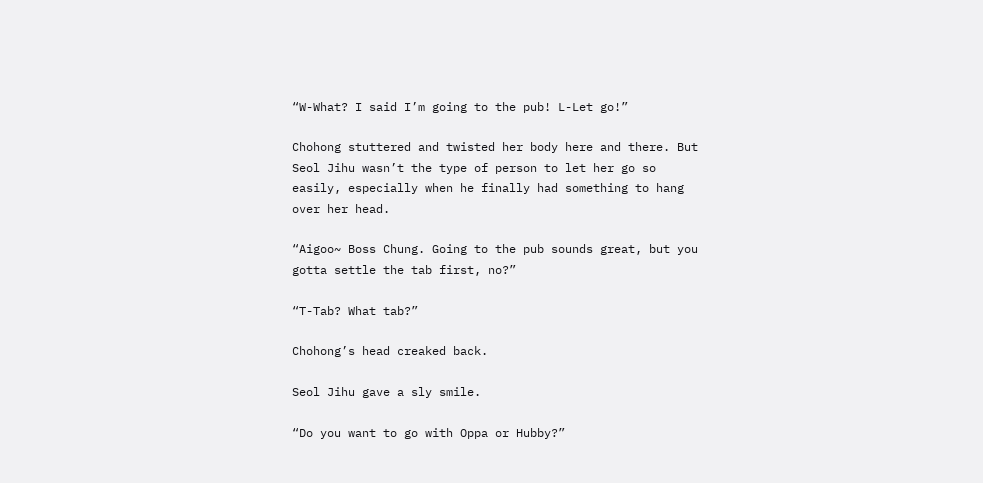“W-What? I said I’m going to the pub! L-Let go!”

Chohong stuttered and twisted her body here and there. But Seol Jihu wasn’t the type of person to let her go so easily, especially when he finally had something to hang over her head.

“Aigoo~ Boss Chung. Going to the pub sounds great, but you gotta settle the tab first, no?”

“T-Tab? What tab?”

Chohong’s head creaked back.

Seol Jihu gave a sly smile.

“Do you want to go with Oppa or Hubby?”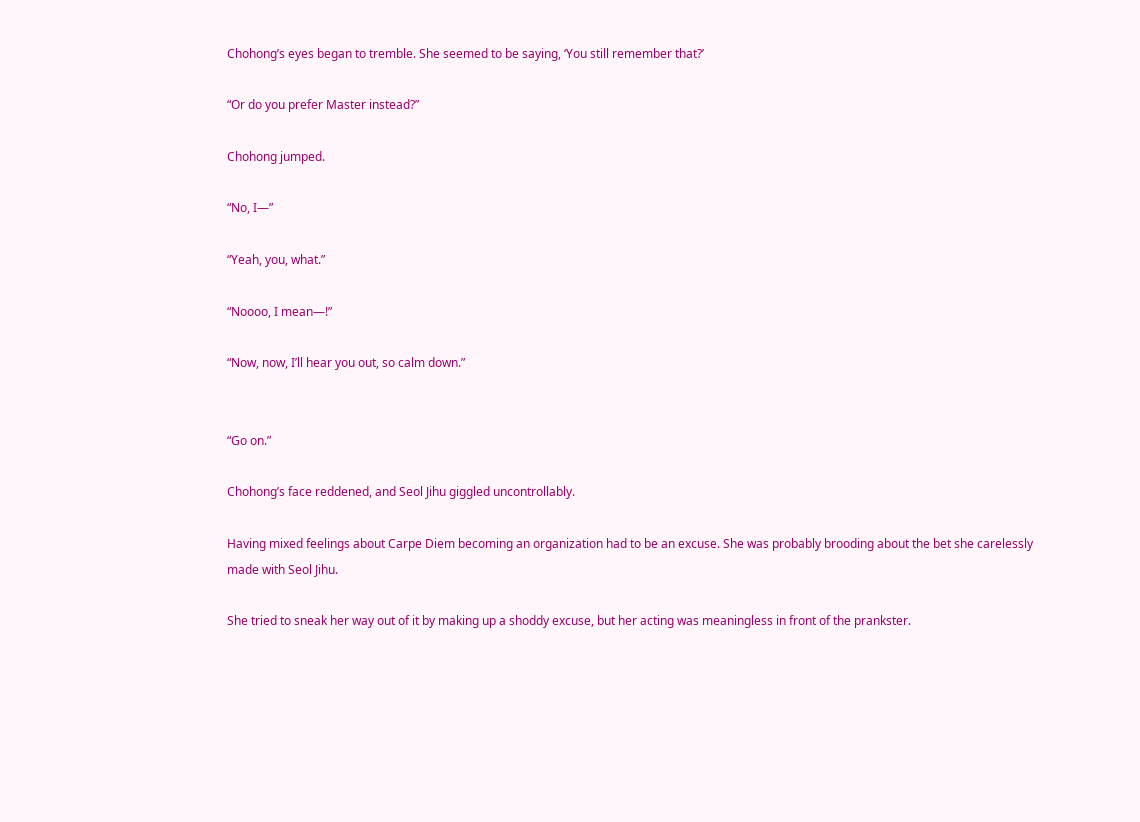Chohong’s eyes began to tremble. She seemed to be saying, ‘You still remember that?’

“Or do you prefer Master instead?”

Chohong jumped.

“No, I—”

“Yeah, you, what.”

“Noooo, I mean—!”

“Now, now, I’ll hear you out, so calm down.”


“Go on.”

Chohong’s face reddened, and Seol Jihu giggled uncontrollably.

Having mixed feelings about Carpe Diem becoming an organization had to be an excuse. She was probably brooding about the bet she carelessly made with Seol Jihu.

She tried to sneak her way out of it by making up a shoddy excuse, but her acting was meaningless in front of the prankster.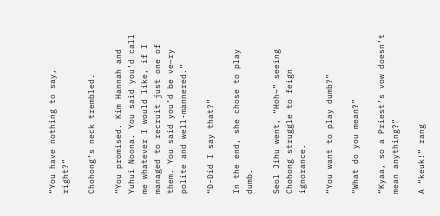“You have nothing to say, right?”

Chohong’s neck trembled.

“You promised. Kim Hannah and Yuhui Noona. You said you’d call me whatever I would like, if I managed to recruit just one of them. You said you’d be ve~ry polite and well-mannered.”

“D-Did I say that?”

In the end, she chose to play dumb.

Seol Jihu went, “Hoh~” seeing Chohong struggle to feign ignorance.

“You want to play dumb?”

“What do you mean?”

“Kyaa, so a Priest’s vow doesn’t mean anything?”

A “keuk!” rang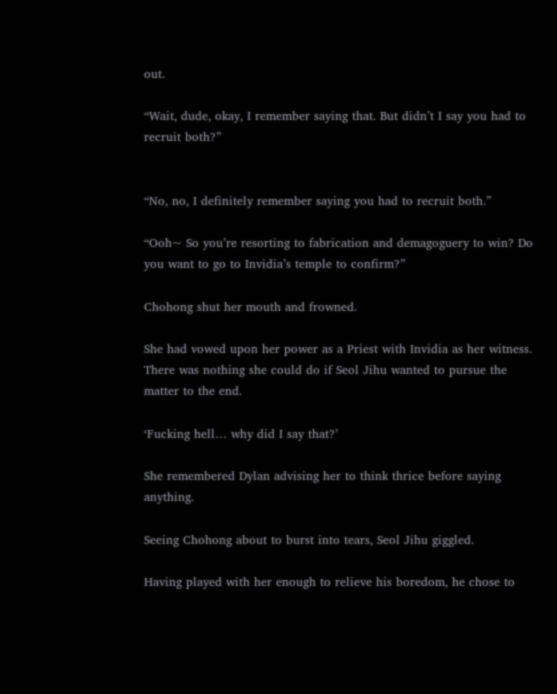out.

“Wait, dude, okay, I remember saying that. But didn’t I say you had to recruit both?”


“No, no, I definitely remember saying you had to recruit both.”

“Ooh~ So you’re resorting to fabrication and demagoguery to win? Do you want to go to Invidia’s temple to confirm?”

Chohong shut her mouth and frowned.

She had vowed upon her power as a Priest with Invidia as her witness. There was nothing she could do if Seol Jihu wanted to pursue the matter to the end.

‘Fucking hell… why did I say that?’

She remembered Dylan advising her to think thrice before saying anything.

Seeing Chohong about to burst into tears, Seol Jihu giggled.

Having played with her enough to relieve his boredom, he chose to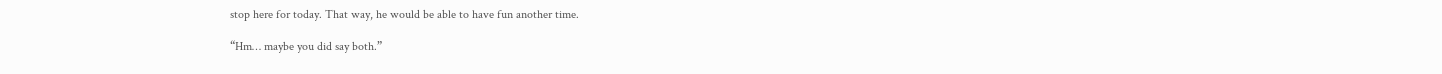stop here for today. That way, he would be able to have fun another time.

“Hm… maybe you did say both.”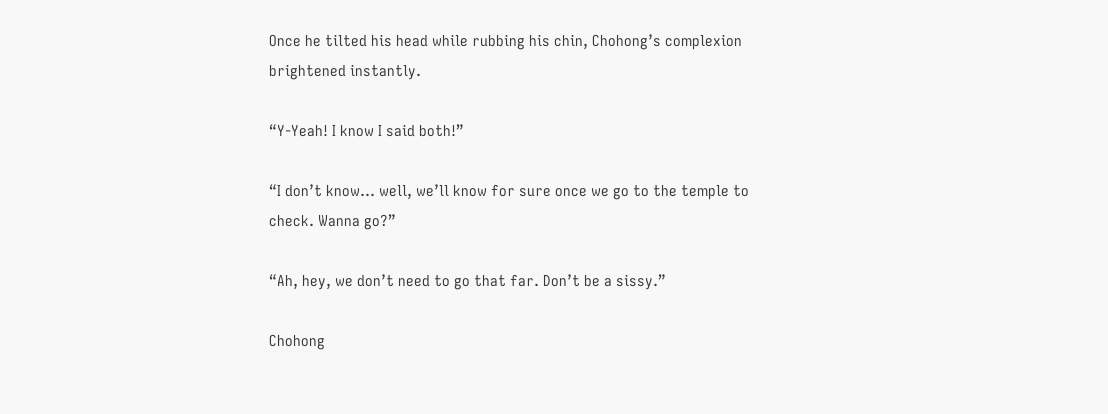Once he tilted his head while rubbing his chin, Chohong’s complexion brightened instantly.

“Y-Yeah! I know I said both!”

“I don’t know… well, we’ll know for sure once we go to the temple to check. Wanna go?”

“Ah, hey, we don’t need to go that far. Don’t be a sissy.”

Chohong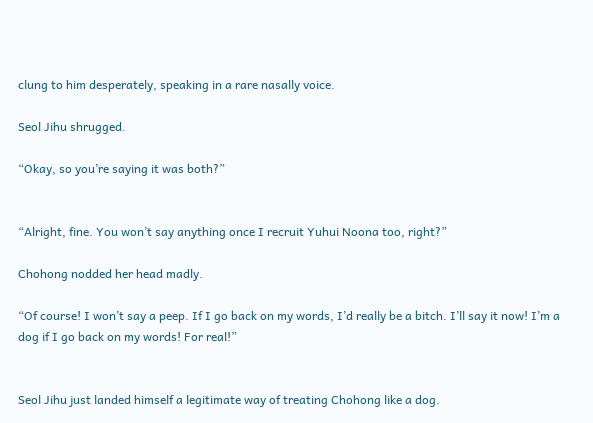clung to him desperately, speaking in a rare nasally voice.

Seol Jihu shrugged.

“Okay, so you’re saying it was both?”


“Alright, fine. You won’t say anything once I recruit Yuhui Noona too, right?”

Chohong nodded her head madly.

“Of course! I won’t say a peep. If I go back on my words, I’d really be a bitch. I’ll say it now! I’m a dog if I go back on my words! For real!”


Seol Jihu just landed himself a legitimate way of treating Chohong like a dog.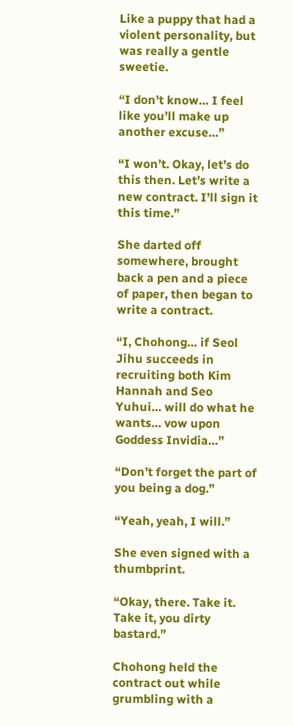Like a puppy that had a violent personality, but was really a gentle sweetie.

“I don’t know… I feel like you’ll make up another excuse…”

“I won’t. Okay, let’s do this then. Let’s write a new contract. I’ll sign it this time.”

She darted off somewhere, brought back a pen and a piece of paper, then began to write a contract.

“I, Chohong… if Seol Jihu succeeds in recruiting both Kim Hannah and Seo Yuhui… will do what he wants… vow upon Goddess Invidia…”

“Don’t forget the part of you being a dog.”

“Yeah, yeah, I will.”

She even signed with a thumbprint.

“Okay, there. Take it. Take it, you dirty bastard.”

Chohong held the contract out while grumbling with a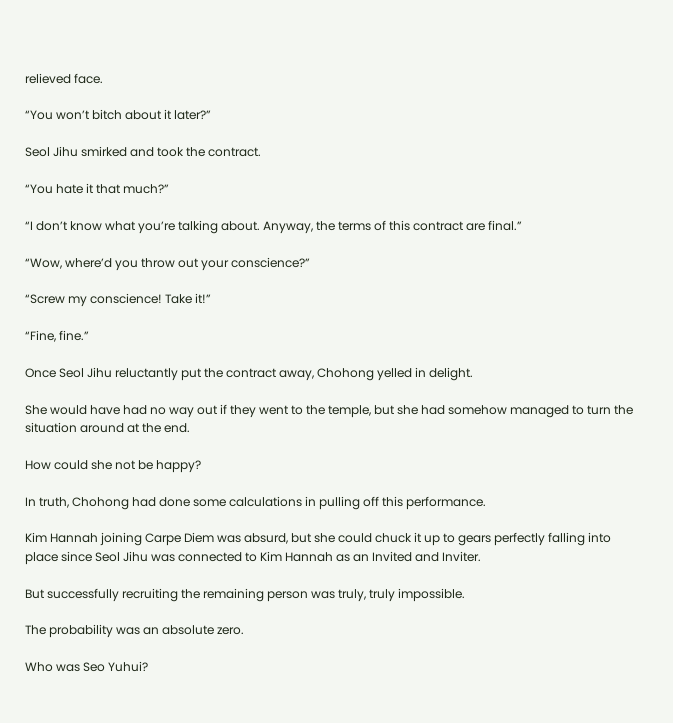relieved face.

“You won’t bitch about it later?”

Seol Jihu smirked and took the contract.

“You hate it that much?”

“I don’t know what you’re talking about. Anyway, the terms of this contract are final.”

“Wow, where’d you throw out your conscience?”

“Screw my conscience! Take it!”

“Fine, fine.”

Once Seol Jihu reluctantly put the contract away, Chohong yelled in delight.

She would have had no way out if they went to the temple, but she had somehow managed to turn the situation around at the end.

How could she not be happy?

In truth, Chohong had done some calculations in pulling off this performance.

Kim Hannah joining Carpe Diem was absurd, but she could chuck it up to gears perfectly falling into place since Seol Jihu was connected to Kim Hannah as an Invited and Inviter.

But successfully recruiting the remaining person was truly, truly impossible.

The probability was an absolute zero.

Who was Seo Yuhui?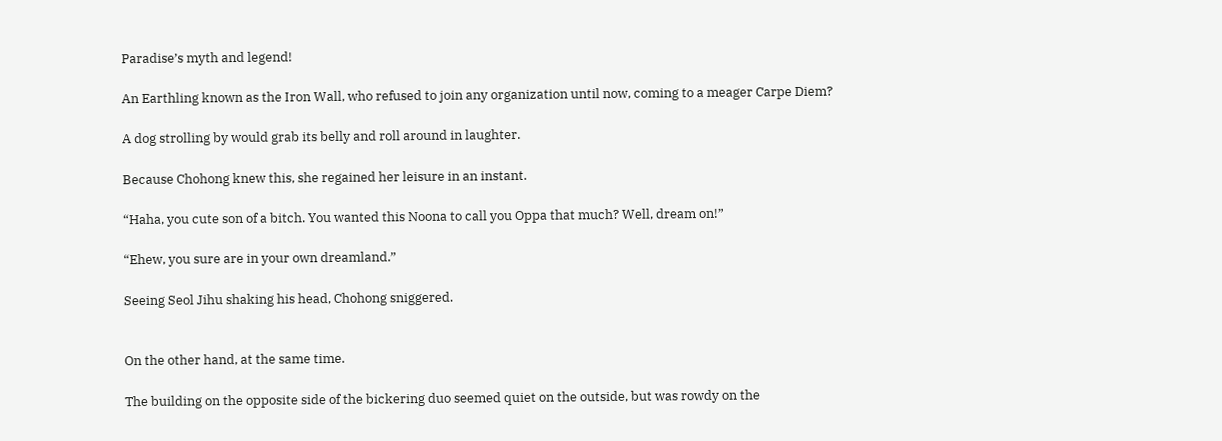Paradise’s myth and legend!

An Earthling known as the Iron Wall, who refused to join any organization until now, coming to a meager Carpe Diem?

A dog strolling by would grab its belly and roll around in laughter.

Because Chohong knew this, she regained her leisure in an instant.

“Haha, you cute son of a bitch. You wanted this Noona to call you Oppa that much? Well, dream on!”

“Ehew, you sure are in your own dreamland.”

Seeing Seol Jihu shaking his head, Chohong sniggered.


On the other hand, at the same time.

The building on the opposite side of the bickering duo seemed quiet on the outside, but was rowdy on the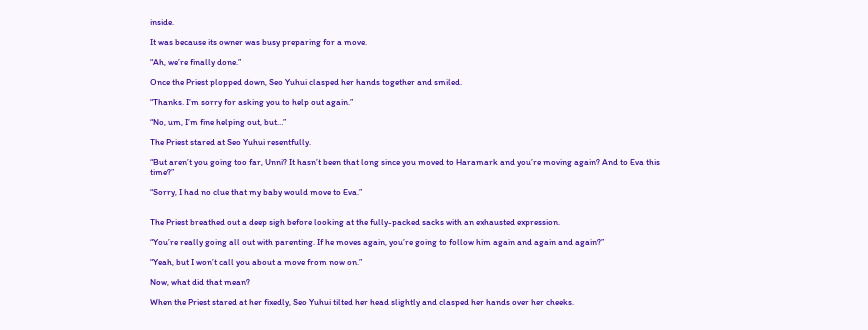inside.

It was because its owner was busy preparing for a move.

“Ah, we’re finally done.”

Once the Priest plopped down, Seo Yuhui clasped her hands together and smiled.

“Thanks. I’m sorry for asking you to help out again.”

“No, um, I’m fine helping out, but…”

The Priest stared at Seo Yuhui resentfully.

“But aren’t you going too far, Unni? It hasn’t been that long since you moved to Haramark and you’re moving again? And to Eva this time?”

“Sorry, I had no clue that my baby would move to Eva.”


The Priest breathed out a deep sigh before looking at the fully-packed sacks with an exhausted expression.

“You’re really going all out with parenting. If he moves again, you’re going to follow him again and again and again?”

“Yeah, but I won’t call you about a move from now on.”

Now, what did that mean?

When the Priest stared at her fixedly, Seo Yuhui tilted her head slightly and clasped her hands over her cheeks.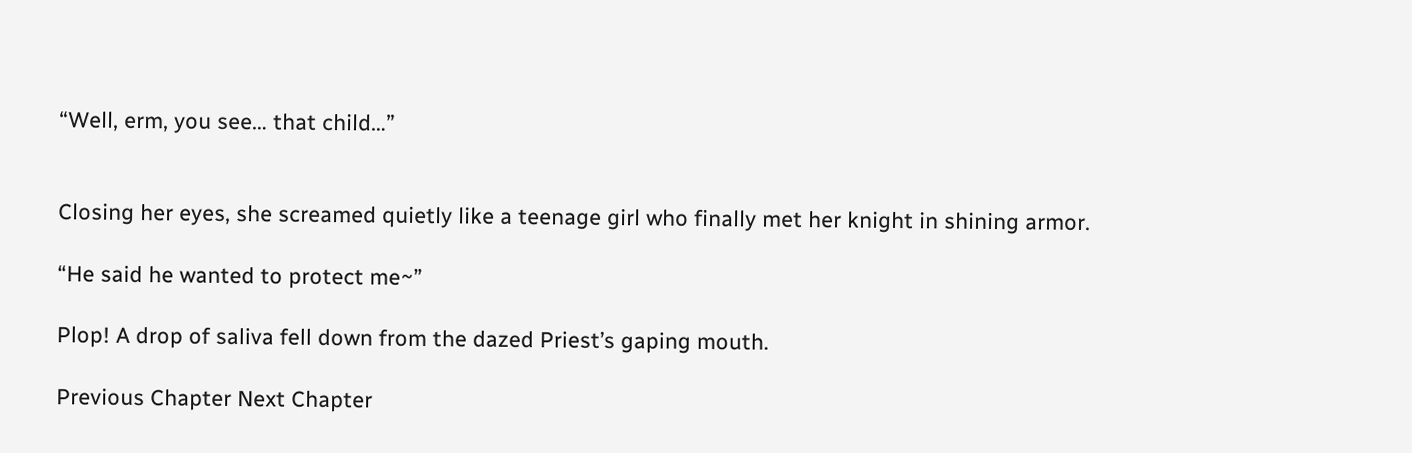“Well, erm, you see… that child…”


Closing her eyes, she screamed quietly like a teenage girl who finally met her knight in shining armor.

“He said he wanted to protect me~”

Plop! A drop of saliva fell down from the dazed Priest’s gaping mouth.

Previous Chapter Next Chapter